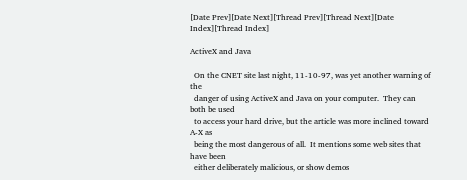[Date Prev][Date Next][Thread Prev][Thread Next][Date Index][Thread Index]

ActiveX and Java

  On the CNET site last night, 11-10-97, was yet another warning of the
  danger of using ActiveX and Java on your computer.  They can both be used
  to access your hard drive, but the article was more inclined toward A-X as
  being the most dangerous of all.  It mentions some web sites that have been
  either deliberately malicious, or show demos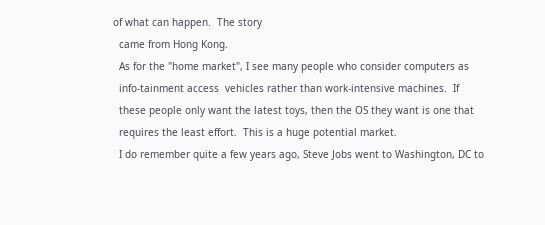of what can happen.  The story
  came from Hong Kong.
  As for the "home market", I see many people who consider computers as
  info-tainment access  vehicles rather than work-intensive machines.  If
  these people only want the latest toys, then the OS they want is one that
  requires the least effort.  This is a huge potential market.
  I do remember quite a few years ago, Steve Jobs went to Washington, DC to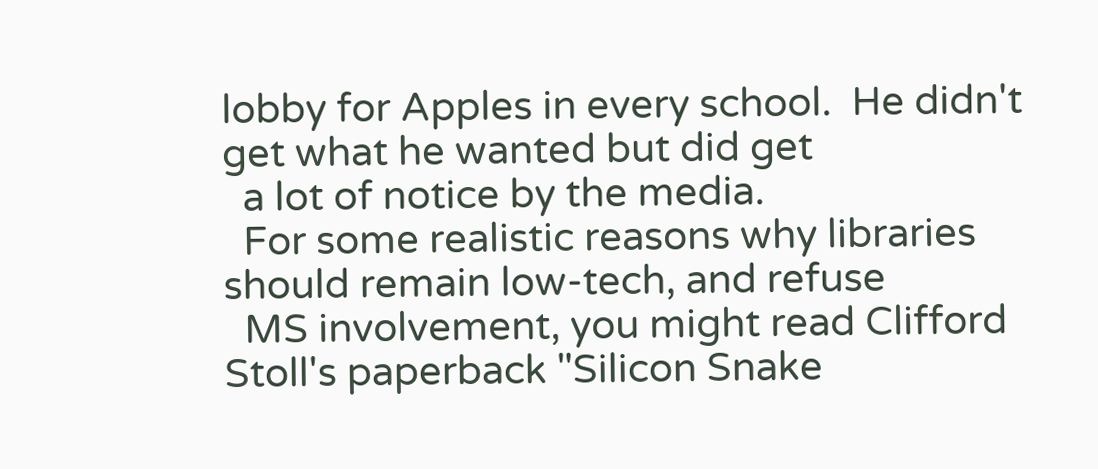lobby for Apples in every school.  He didn't get what he wanted but did get
  a lot of notice by the media.
  For some realistic reasons why libraries should remain low-tech, and refuse
  MS involvement, you might read Clifford Stoll's paperback "Silicon Snake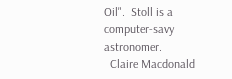Oil".  Stoll is a computer-savy astronomer.
  Claire Macdonald